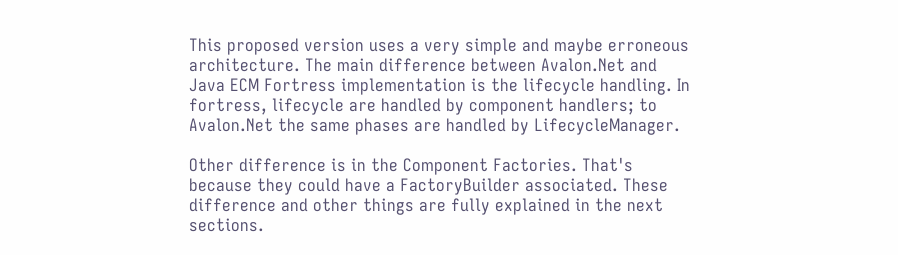This proposed version uses a very simple and maybe erroneous architecture. The main difference between Avalon.Net and Java ECM Fortress implementation is the lifecycle handling. In fortress, lifecycle are handled by component handlers; to Avalon.Net the same phases are handled by LifecycleManager.

Other difference is in the Component Factories. That's because they could have a FactoryBuilder associated. These difference and other things are fully explained in the next sections.